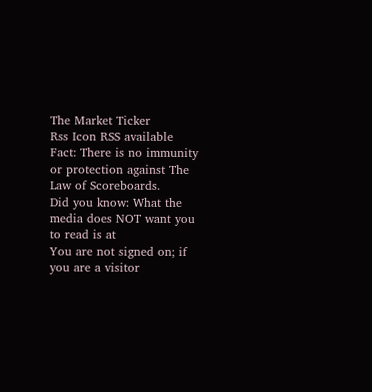The Market Ticker
Rss Icon RSS available
Fact: There is no immunity or protection against The Law of Scoreboards.
Did you know: What the media does NOT want you to read is at
You are not signed on; if you are a visitor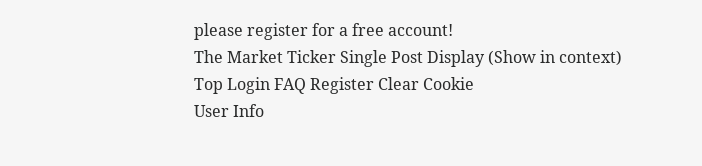please register for a free account!
The Market Ticker Single Post Display (Show in context)
Top Login FAQ Register Clear Cookie
User Info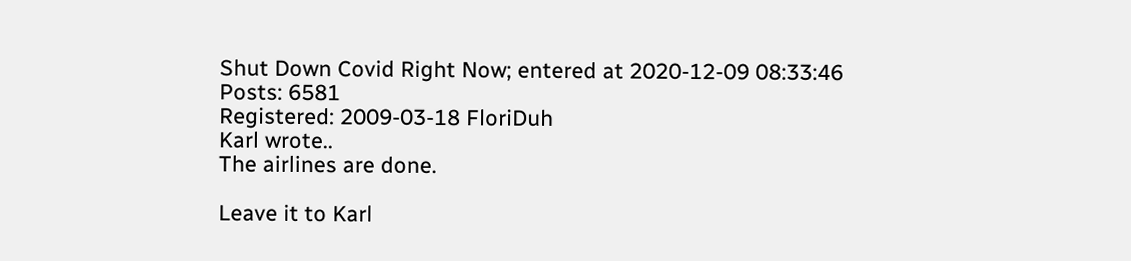Shut Down Covid Right Now; entered at 2020-12-09 08:33:46
Posts: 6581
Registered: 2009-03-18 FloriDuh
Karl wrote..
The airlines are done.

Leave it to Karl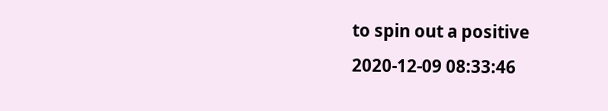to spin out a positive
2020-12-09 08:33:46